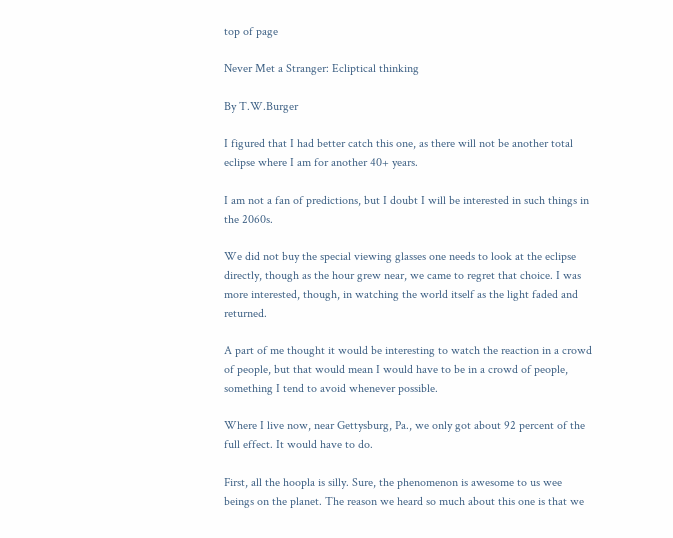top of page

Never Met a Stranger: Ecliptical thinking

By T.W.Burger

I figured that I had better catch this one, as there will not be another total eclipse where I am for another 40+ years.

I am not a fan of predictions, but I doubt I will be interested in such things in the 2060s.

We did not buy the special viewing glasses one needs to look at the eclipse directly, though as the hour grew near, we came to regret that choice. I was more interested, though, in watching the world itself as the light faded and returned.

A part of me thought it would be interesting to watch the reaction in a crowd of people, but that would mean I would have to be in a crowd of people, something I tend to avoid whenever possible.

Where I live now, near Gettysburg, Pa., we only got about 92 percent of the full effect. It would have to do.

First, all the hoopla is silly. Sure, the phenomenon is awesome to us wee beings on the planet. The reason we heard so much about this one is that we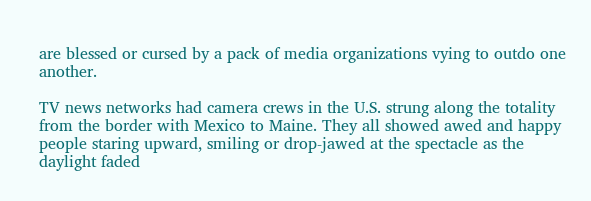are blessed or cursed by a pack of media organizations vying to outdo one another.

TV news networks had camera crews in the U.S. strung along the totality from the border with Mexico to Maine. They all showed awed and happy people staring upward, smiling or drop-jawed at the spectacle as the daylight faded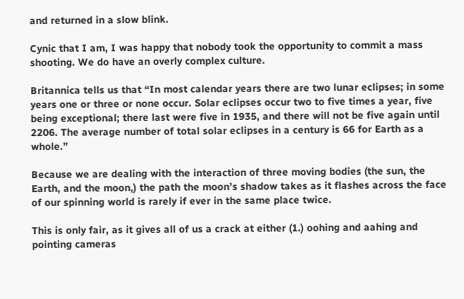and returned in a slow blink.

Cynic that I am, I was happy that nobody took the opportunity to commit a mass shooting. We do have an overly complex culture.

Britannica tells us that “In most calendar years there are two lunar eclipses; in some years one or three or none occur. Solar eclipses occur two to five times a year, five being exceptional; there last were five in 1935, and there will not be five again until 2206. The average number of total solar eclipses in a century is 66 for Earth as a whole.”

Because we are dealing with the interaction of three moving bodies (the sun, the Earth, and the moon,) the path the moon’s shadow takes as it flashes across the face of our spinning world is rarely if ever in the same place twice.

This is only fair, as it gives all of us a crack at either (1.) oohing and aahing and pointing cameras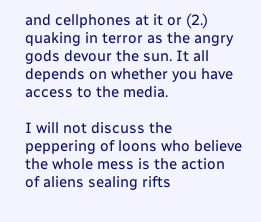and cellphones at it or (2.) quaking in terror as the angry gods devour the sun. It all depends on whether you have access to the media.

I will not discuss the peppering of loons who believe the whole mess is the action of aliens sealing rifts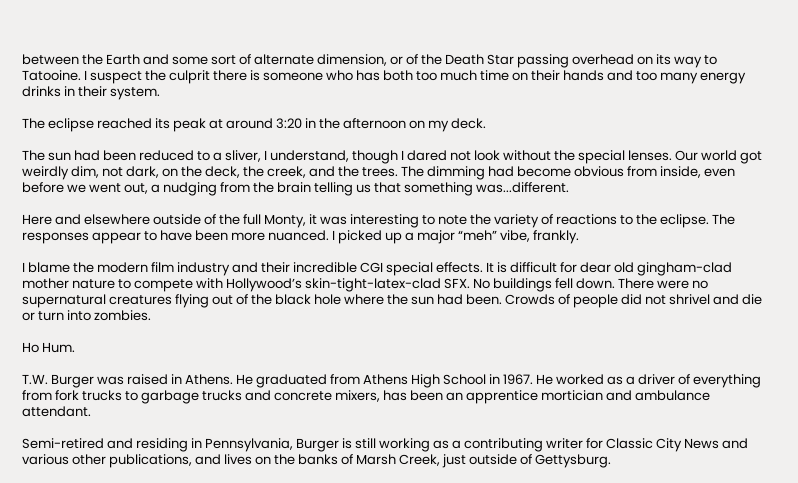between the Earth and some sort of alternate dimension, or of the Death Star passing overhead on its way to Tatooine. I suspect the culprit there is someone who has both too much time on their hands and too many energy drinks in their system.

The eclipse reached its peak at around 3:20 in the afternoon on my deck.

The sun had been reduced to a sliver, I understand, though I dared not look without the special lenses. Our world got weirdly dim, not dark, on the deck, the creek, and the trees. The dimming had become obvious from inside, even before we went out, a nudging from the brain telling us that something was...different.

Here and elsewhere outside of the full Monty, it was interesting to note the variety of reactions to the eclipse. The responses appear to have been more nuanced. I picked up a major “meh” vibe, frankly.

I blame the modern film industry and their incredible CGI special effects. It is difficult for dear old gingham-clad mother nature to compete with Hollywood’s skin-tight-latex-clad SFX. No buildings fell down. There were no supernatural creatures flying out of the black hole where the sun had been. Crowds of people did not shrivel and die or turn into zombies.

Ho Hum.

T.W. Burger was raised in Athens. He graduated from Athens High School in 1967. He worked as a driver of everything from fork trucks to garbage trucks and concrete mixers, has been an apprentice mortician and ambulance attendant.

Semi-retired and residing in Pennsylvania, Burger is still working as a contributing writer for Classic City News and various other publications, and lives on the banks of Marsh Creek, just outside of Gettysburg.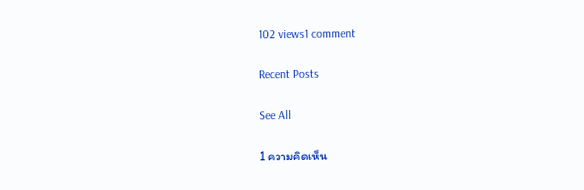102 views1 comment

Recent Posts

See All

1 ความคิดเห็น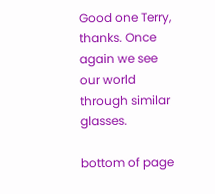Good one Terry, thanks. Once again we see our world through similar glasses.

bottom of page